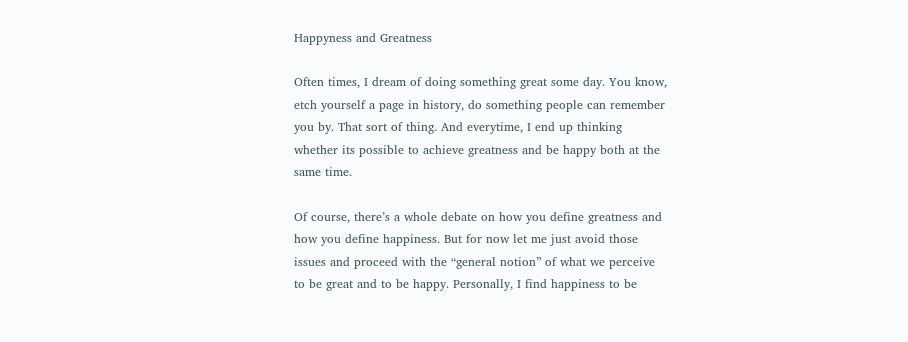Happyness and Greatness

Often times, I dream of doing something great some day. You know, etch yourself a page in history, do something people can remember you by. That sort of thing. And everytime, I end up thinking whether its possible to achieve greatness and be happy both at the same time.

Of course, there’s a whole debate on how you define greatness and how you define happiness. But for now let me just avoid those issues and proceed with the “general notion” of what we perceive to be great and to be happy. Personally, I find happiness to be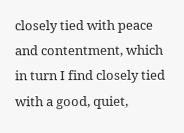closely tied with peace and contentment, which in turn I find closely tied with a good, quiet,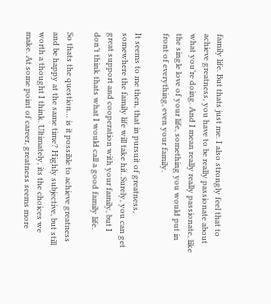family life. But thats just me. I also strongly feel that to achieve greatness, you have to be really passionate about what you’re doing. And I mean really really passionate, like the single love of your life, something you would put in front of everything, even your family.

It seems to me then, that in pursuit of greatness, somewhere the family life will take hit. Surely, you can get great support and cooperation with your family, but I don’t think thats what I would call a good family life.

So thats the question… is it possible to achieve greatness and be happy at the same time? Highly subjective, but still worth a thought I think. Ultimately, its the choices we make. At some point of career, greatness seems more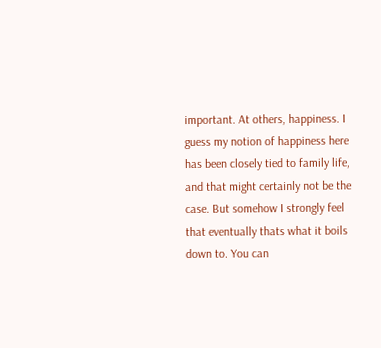important. At others, happiness. I guess my notion of happiness here has been closely tied to family life, and that might certainly not be the case. But somehow I strongly feel that eventually thats what it boils down to. You can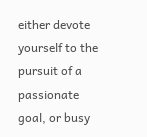either devote yourself to the pursuit of a passionate goal, or busy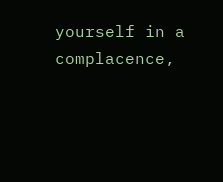yourself in a complacence,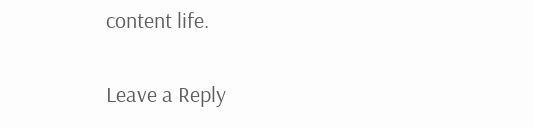content life.

Leave a Reply